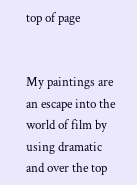top of page


My paintings are an escape into the world of film by using dramatic and over the top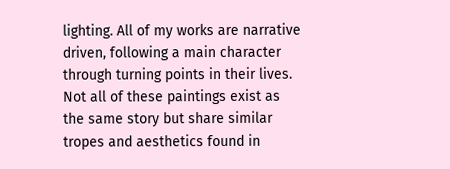lighting. All of my works are narrative driven, following a main character through turning points in their lives. Not all of these paintings exist as the same story but share similar tropes and aesthetics found in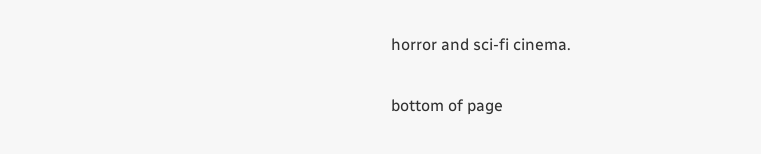horror and sci-fi cinema.

bottom of page